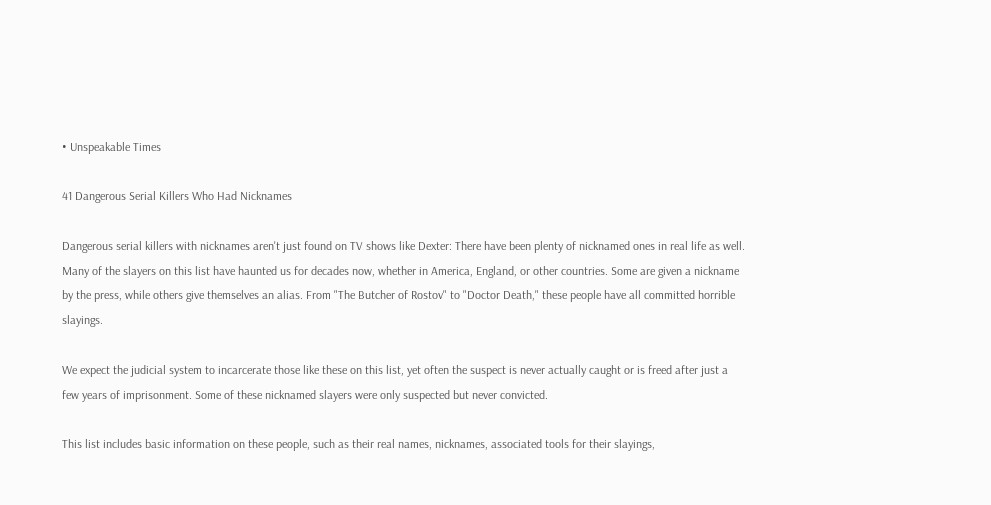• Unspeakable Times

41 Dangerous Serial Killers Who Had Nicknames

Dangerous serial killers with nicknames aren't just found on TV shows like Dexter: There have been plenty of nicknamed ones in real life as well. Many of the slayers on this list have haunted us for decades now, whether in America, England, or other countries. Some are given a nickname by the press, while others give themselves an alias. From "The Butcher of Rostov" to "Doctor Death," these people have all committed horrible slayings.

We expect the judicial system to incarcerate those like these on this list, yet often the suspect is never actually caught or is freed after just a few years of imprisonment. Some of these nicknamed slayers were only suspected but never convicted.

This list includes basic information on these people, such as their real names, nicknames, associated tools for their slayings,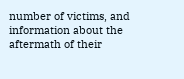number of victims, and information about the aftermath of their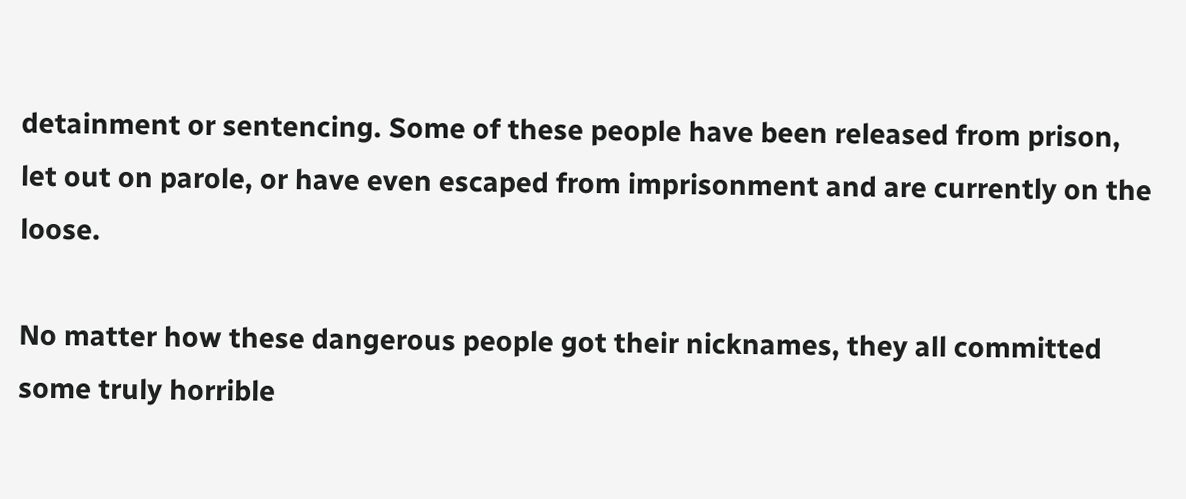detainment or sentencing. Some of these people have been released from prison, let out on parole, or have even escaped from imprisonment and are currently on the loose.

No matter how these dangerous people got their nicknames, they all committed some truly horrible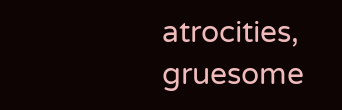atrocities, gruesome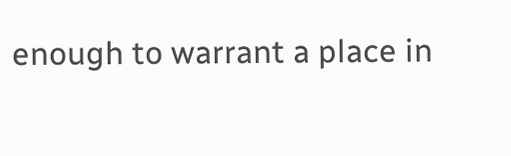enough to warrant a place in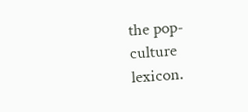the pop-culture lexicon.